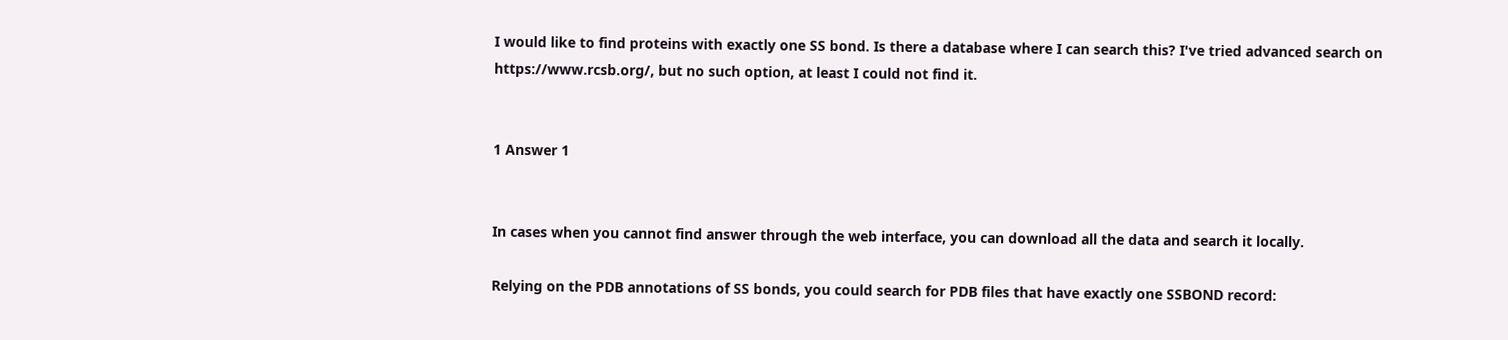I would like to find proteins with exactly one SS bond. Is there a database where I can search this? I've tried advanced search on https://www.rcsb.org/, but no such option, at least I could not find it.


1 Answer 1


In cases when you cannot find answer through the web interface, you can download all the data and search it locally.

Relying on the PDB annotations of SS bonds, you could search for PDB files that have exactly one SSBOND record: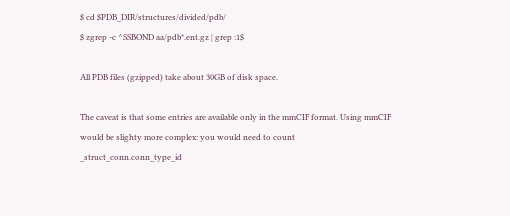$ cd $PDB_DIR/structures/divided/pdb/
$ zgrep -c ^SSBOND aa/pdb*.ent.gz | grep :1$

All PDB files (gzipped) take about 30GB of disk space.

The caveat is that some entries are available only in the mmCIF format. Using mmCIF would be slighty more complex: you would need to count _struct_conn.conn_type_id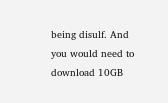being disulf. And you would need to download 10GB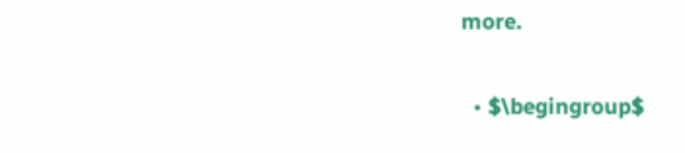more.

  • $\begingroup$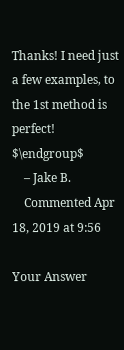Thanks! I need just a few examples, to the 1st method is perfect! $\endgroup$
    – Jake B.
    Commented Apr 18, 2019 at 9:56

Your Answer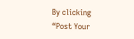By clicking “Post Your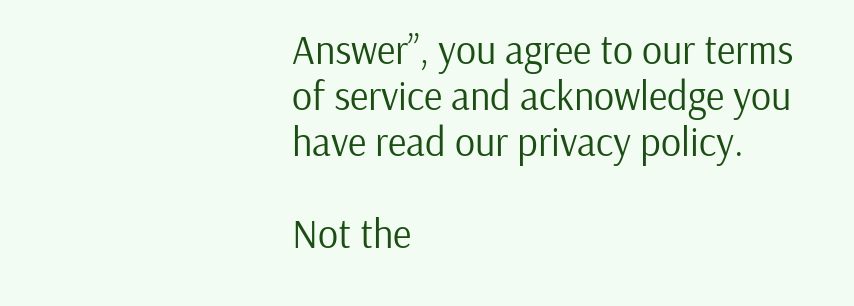Answer”, you agree to our terms of service and acknowledge you have read our privacy policy.

Not the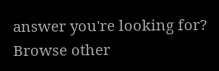answer you're looking for? Browse other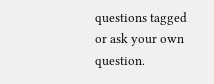questions tagged or ask your own question.